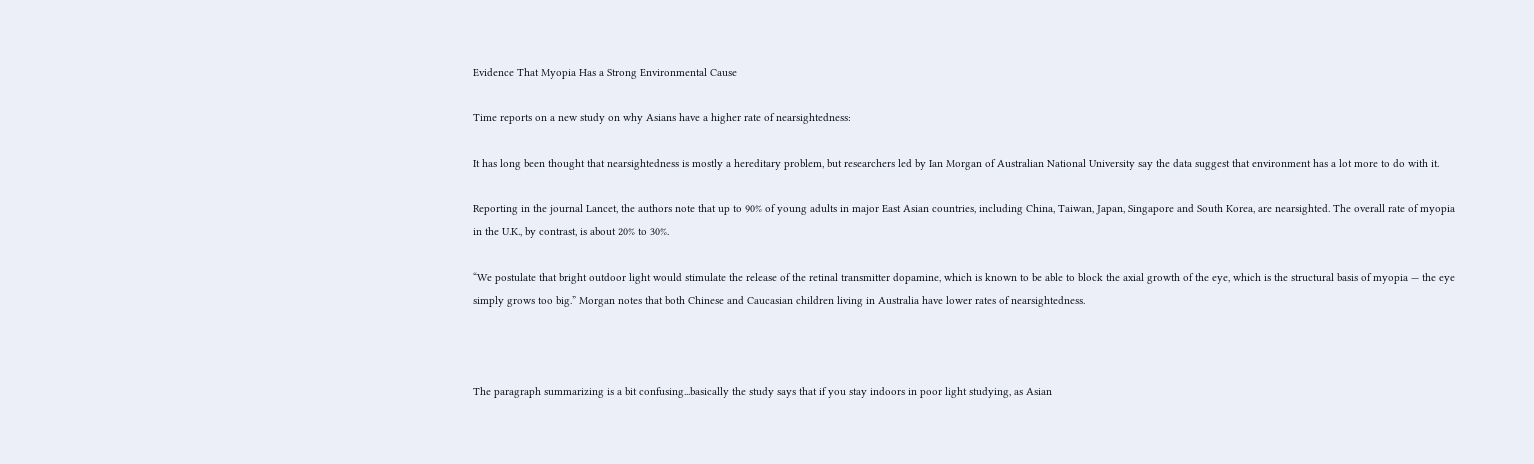Evidence That Myopia Has a Strong Environmental Cause

Time reports on a new study on why Asians have a higher rate of nearsightedness:

It has long been thought that nearsightedness is mostly a hereditary problem, but researchers led by Ian Morgan of Australian National University say the data suggest that environment has a lot more to do with it.

Reporting in the journal Lancet, the authors note that up to 90% of young adults in major East Asian countries, including China, Taiwan, Japan, Singapore and South Korea, are nearsighted. The overall rate of myopia in the U.K., by contrast, is about 20% to 30%.

“We postulate that bright outdoor light would stimulate the release of the retinal transmitter dopamine, which is known to be able to block the axial growth of the eye, which is the structural basis of myopia — the eye simply grows too big.” Morgan notes that both Chinese and Caucasian children living in Australia have lower rates of nearsightedness.



The paragraph summarizing is a bit confusing...basically the study says that if you stay indoors in poor light studying, as Asian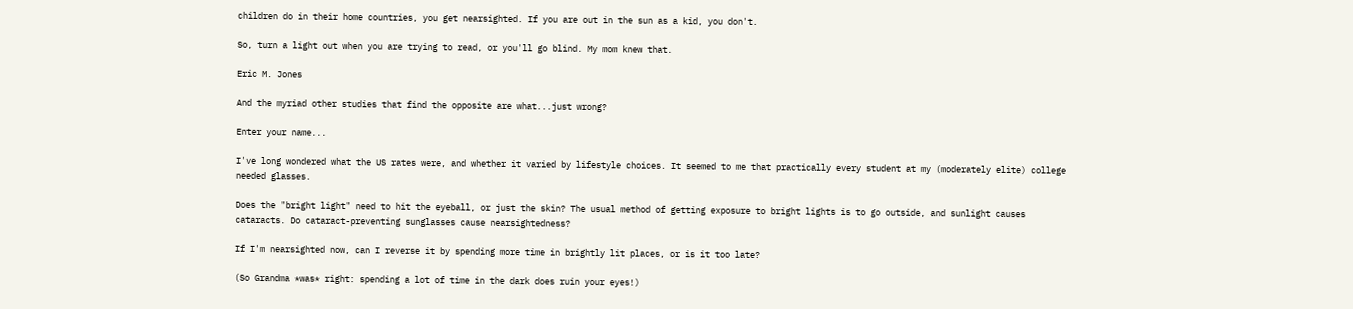children do in their home countries, you get nearsighted. If you are out in the sun as a kid, you don't.

So, turn a light out when you are trying to read, or you'll go blind. My mom knew that.

Eric M. Jones

And the myriad other studies that find the opposite are what...just wrong?

Enter your name...

I've long wondered what the US rates were, and whether it varied by lifestyle choices. It seemed to me that practically every student at my (moderately elite) college needed glasses.

Does the "bright light" need to hit the eyeball, or just the skin? The usual method of getting exposure to bright lights is to go outside, and sunlight causes cataracts. Do cataract-preventing sunglasses cause nearsightedness?

If I'm nearsighted now, can I reverse it by spending more time in brightly lit places, or is it too late?

(So Grandma *was* right: spending a lot of time in the dark does ruin your eyes!)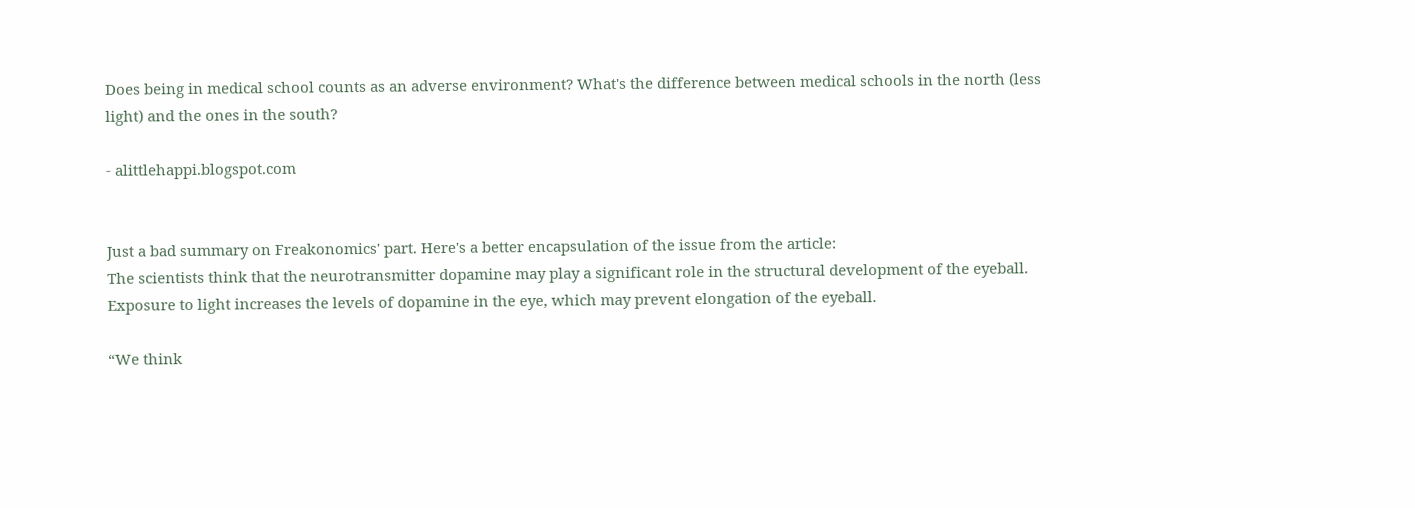Does being in medical school counts as an adverse environment? What's the difference between medical schools in the north (less light) and the ones in the south?

- alittlehappi.blogspot.com


Just a bad summary on Freakonomics' part. Here's a better encapsulation of the issue from the article:
The scientists think that the neurotransmitter dopamine may play a significant role in the structural development of the eyeball. Exposure to light increases the levels of dopamine in the eye, which may prevent elongation of the eyeball.

“We think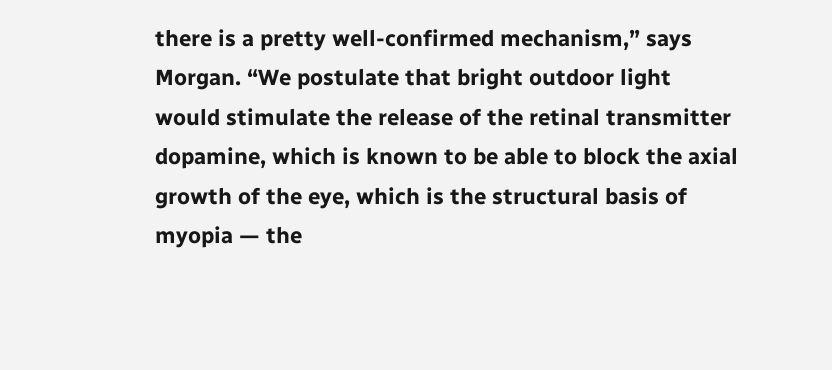there is a pretty well-confirmed mechanism,” says Morgan. “We postulate that bright outdoor light would stimulate the release of the retinal transmitter dopamine, which is known to be able to block the axial growth of the eye, which is the structural basis of myopia — the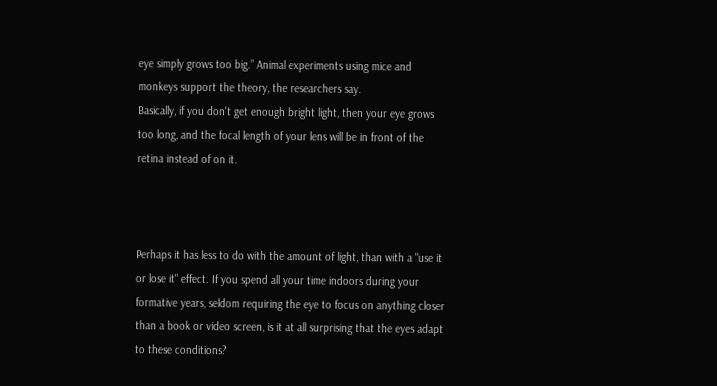eye simply grows too big.” Animal experiments using mice and monkeys support the theory, the researchers say.
Basically, if you don't get enough bright light, then your eye grows too long, and the focal length of your lens will be in front of the retina instead of on it.



Perhaps it has less to do with the amount of light, than with a "use it or lose it" effect. If you spend all your time indoors during your formative years, seldom requiring the eye to focus on anything closer than a book or video screen, is it at all surprising that the eyes adapt to these conditions?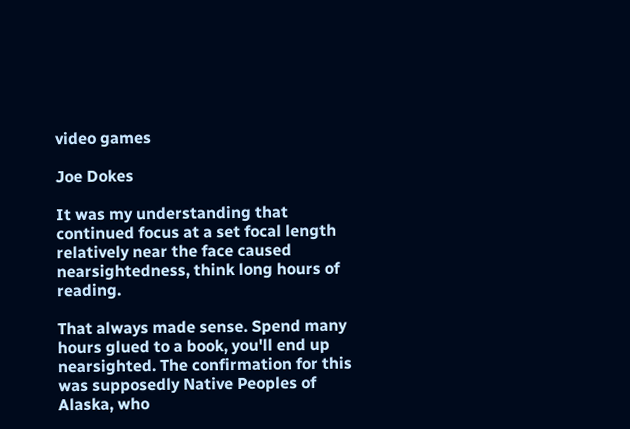video games

Joe Dokes

It was my understanding that continued focus at a set focal length relatively near the face caused nearsightedness, think long hours of reading.

That always made sense. Spend many hours glued to a book, you'll end up nearsighted. The confirmation for this was supposedly Native Peoples of Alaska, who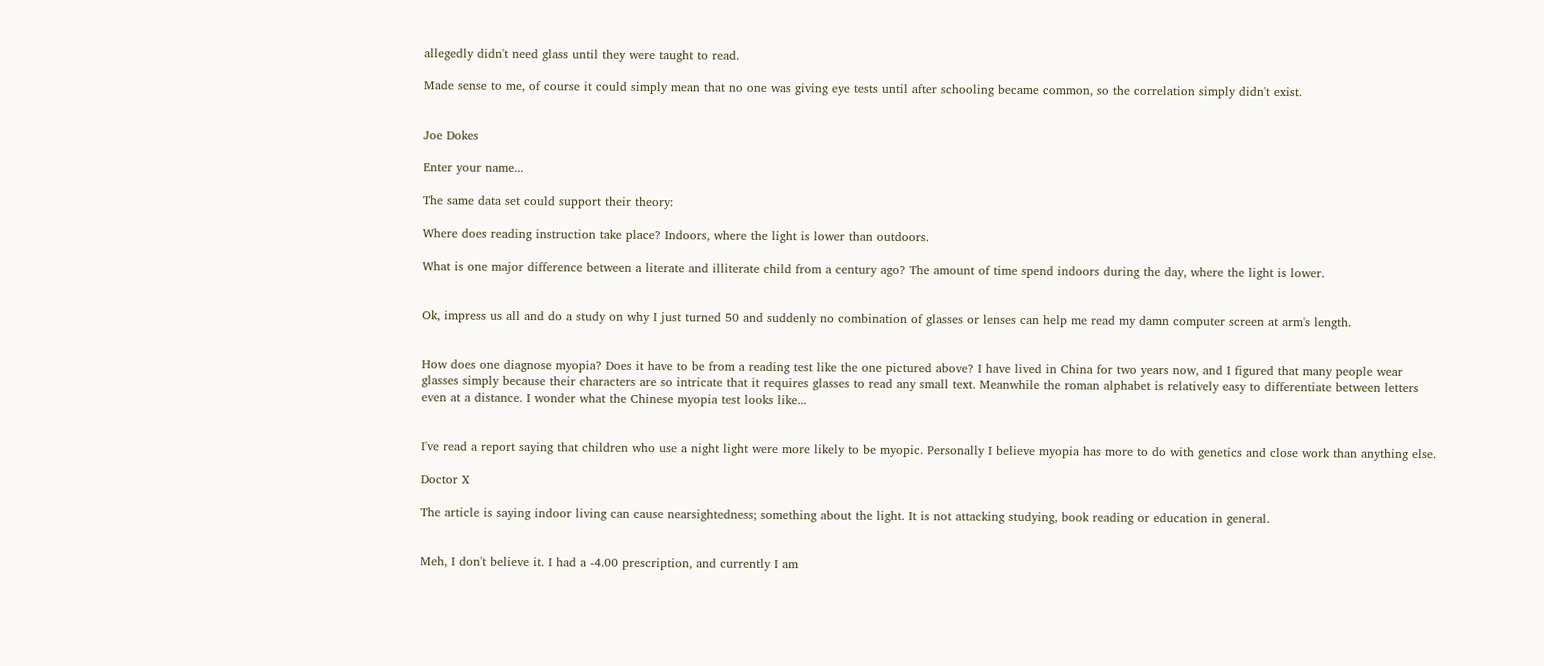allegedly didn't need glass until they were taught to read.

Made sense to me, of course it could simply mean that no one was giving eye tests until after schooling became common, so the correlation simply didn't exist.


Joe Dokes

Enter your name...

The same data set could support their theory:

Where does reading instruction take place? Indoors, where the light is lower than outdoors.

What is one major difference between a literate and illiterate child from a century ago? The amount of time spend indoors during the day, where the light is lower.


Ok, impress us all and do a study on why I just turned 50 and suddenly no combination of glasses or lenses can help me read my damn computer screen at arm's length.


How does one diagnose myopia? Does it have to be from a reading test like the one pictured above? I have lived in China for two years now, and I figured that many people wear glasses simply because their characters are so intricate that it requires glasses to read any small text. Meanwhile the roman alphabet is relatively easy to differentiate between letters even at a distance. I wonder what the Chinese myopia test looks like...


I've read a report saying that children who use a night light were more likely to be myopic. Personally I believe myopia has more to do with genetics and close work than anything else.

Doctor X

The article is saying indoor living can cause nearsightedness; something about the light. It is not attacking studying, book reading or education in general.


Meh, I don't believe it. I had a -4.00 prescription, and currently I am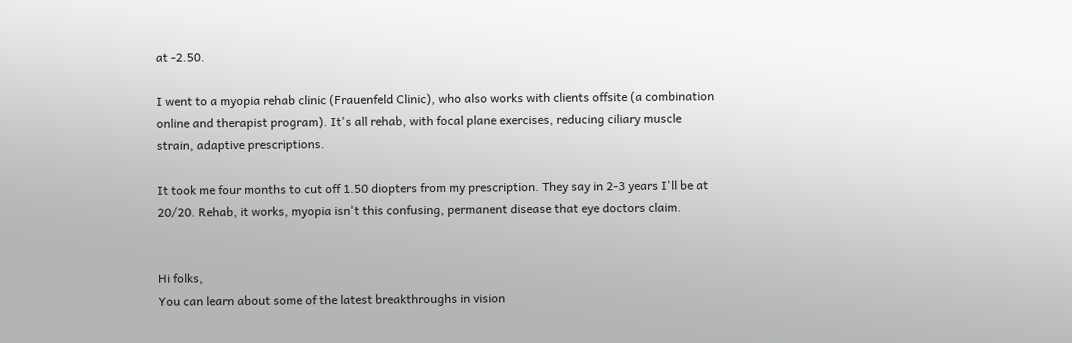at -2.50.

I went to a myopia rehab clinic (Frauenfeld Clinic), who also works with clients offsite (a combination online and therapist program). It's all rehab, with focal plane exercises, reducing ciliary muscle strain, adaptive prescriptions.

It took me four months to cut off 1.50 diopters from my prescription. They say in 2-3 years I'll be at 20/20. Rehab, it works, myopia isn't this confusing, permanent disease that eye doctors claim.


Hi folks,
You can learn about some of the latest breakthroughs in vision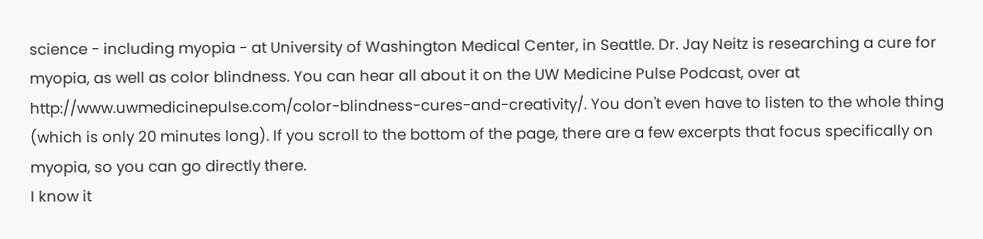science - including myopia - at University of Washington Medical Center, in Seattle. Dr. Jay Neitz is researching a cure for myopia, as well as color blindness. You can hear all about it on the UW Medicine Pulse Podcast, over at http://www.uwmedicinepulse.com/color-blindness-cures-and-creativity/. You don't even have to listen to the whole thing (which is only 20 minutes long). If you scroll to the bottom of the page, there are a few excerpts that focus specifically on myopia, so you can go directly there.
I know it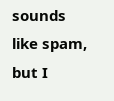sounds like spam, but I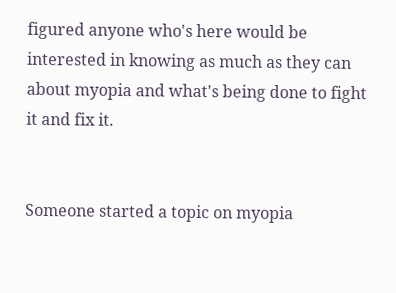figured anyone who's here would be interested in knowing as much as they can about myopia and what's being done to fight it and fix it.


Someone started a topic on myopia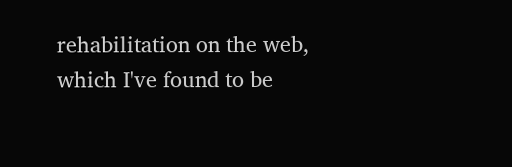rehabilitation on the web, which I've found to be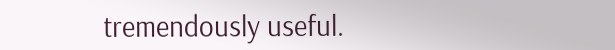tremendously useful.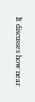It discusses how near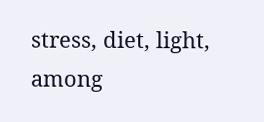stress, diet, light, among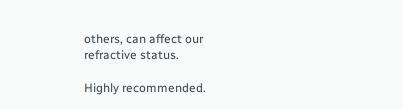others, can affect our refractive status.

Highly recommended.